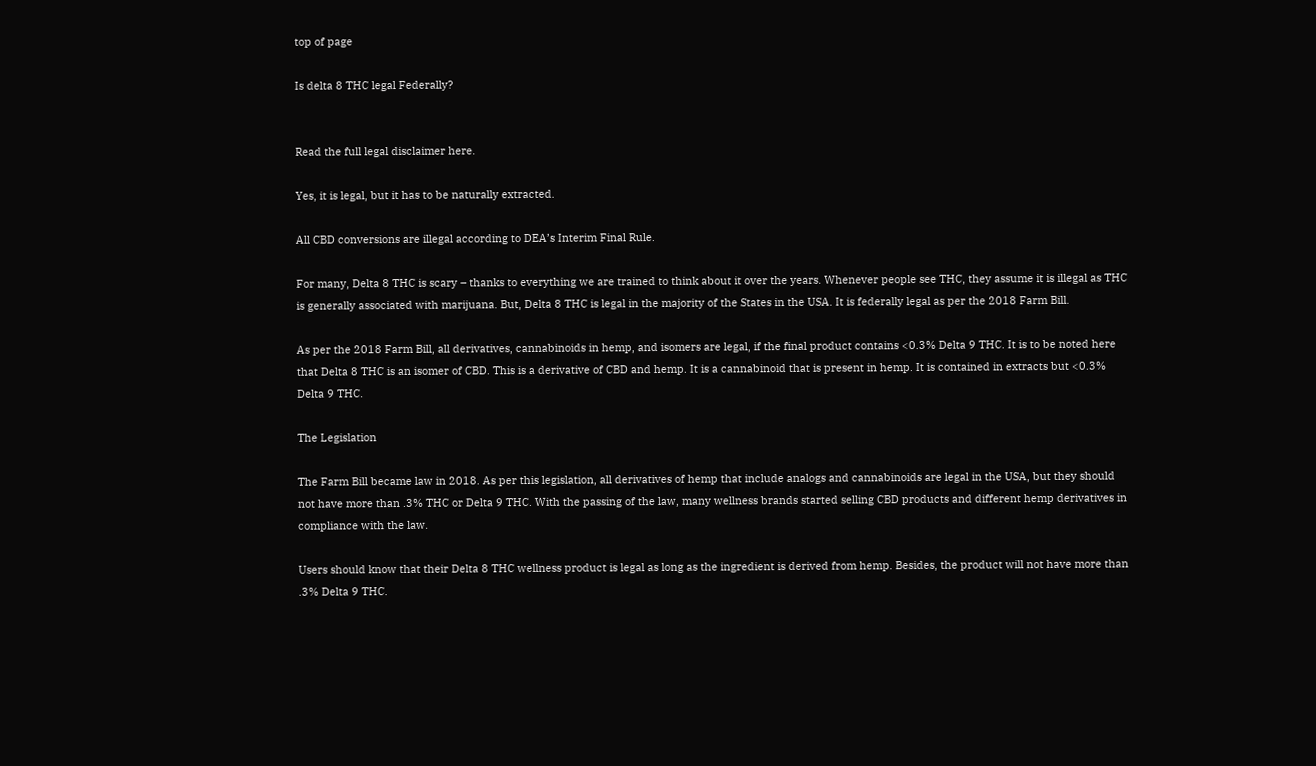top of page

Is delta 8 THC legal Federally?


Read the full legal disclaimer here.

Yes, it is legal, but it has to be naturally extracted.

All CBD conversions are illegal according to DEA’s Interim Final Rule.

For many, Delta 8 THC is scary – thanks to everything we are trained to think about it over the years. Whenever people see THC, they assume it is illegal as THC is generally associated with marijuana. But, Delta 8 THC is legal in the majority of the States in the USA. It is federally legal as per the 2018 Farm Bill.

As per the 2018 Farm Bill, all derivatives, cannabinoids in hemp, and isomers are legal, if the final product contains <0.3% Delta 9 THC. It is to be noted here that Delta 8 THC is an isomer of CBD. This is a derivative of CBD and hemp. It is a cannabinoid that is present in hemp. It is contained in extracts but <0.3% Delta 9 THC.

The Legislation

The Farm Bill became law in 2018. As per this legislation, all derivatives of hemp that include analogs and cannabinoids are legal in the USA, but they should not have more than .3% THC or Delta 9 THC. With the passing of the law, many wellness brands started selling CBD products and different hemp derivatives in compliance with the law.

Users should know that their Delta 8 THC wellness product is legal as long as the ingredient is derived from hemp. Besides, the product will not have more than .3% Delta 9 THC.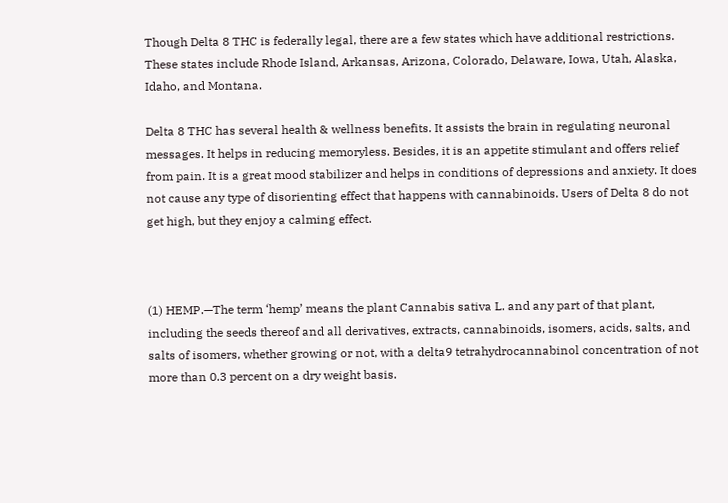Though Delta 8 THC is federally legal, there are a few states which have additional restrictions. These states include Rhode Island, Arkansas, Arizona, Colorado, Delaware, Iowa, Utah, Alaska, Idaho, and Montana.

Delta 8 THC has several health & wellness benefits. It assists the brain in regulating neuronal messages. It helps in reducing memoryless. Besides, it is an appetite stimulant and offers relief from pain. It is a great mood stabilizer and helps in conditions of depressions and anxiety. It does not cause any type of disorienting effect that happens with cannabinoids. Users of Delta 8 do not get high, but they enjoy a calming effect.



(1) HEMP.—The term ‘hemp’ means the plant Cannabis sativa L. and any part of that plant, including the seeds thereof and all derivatives, extracts, cannabinoids, isomers, acids, salts, and salts of isomers, whether growing or not, with a delta9 tetrahydrocannabinol concentration of not more than 0.3 percent on a dry weight basis.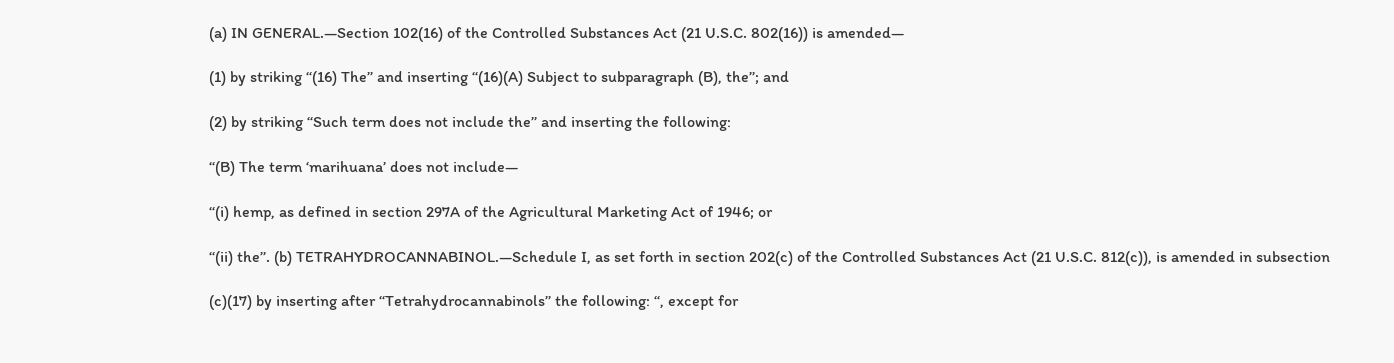(a) IN GENERAL.—Section 102(16) of the Controlled Substances Act (21 U.S.C. 802(16)) is amended—

(1) by striking ‘‘(16) The’’ and inserting ‘‘(16)(A) Subject to subparagraph (B), the’’; and

(2) by striking ‘‘Such term does not include the’’ and inserting the following:

‘‘(B) The term ‘marihuana’ does not include—

‘‘(i) hemp, as defined in section 297A of the Agricultural Marketing Act of 1946; or

‘‘(ii) the’’. (b) TETRAHYDROCANNABINOL.—Schedule I, as set forth in section 202(c) of the Controlled Substances Act (21 U.S.C. 812(c)), is amended in subsection

(c)(17) by inserting after ‘‘Tetrahydrocannabinols’’ the following: ‘‘, except for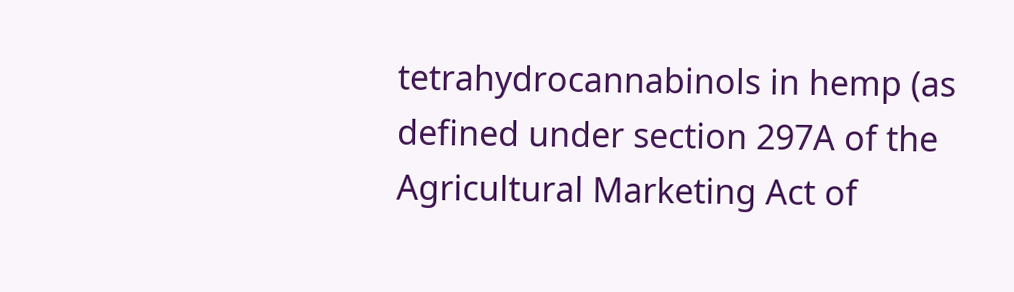tetrahydrocannabinols in hemp (as defined under section 297A of the Agricultural Marketing Act of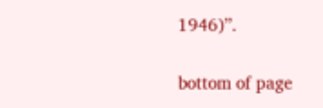1946)’’.

bottom of page